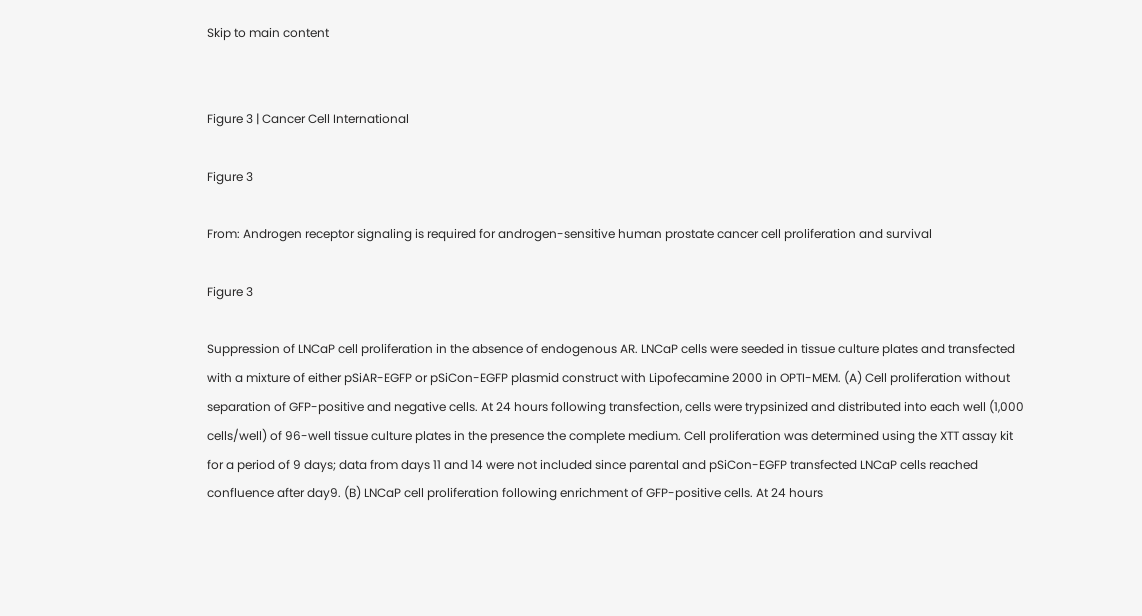Skip to main content


Figure 3 | Cancer Cell International

Figure 3

From: Androgen receptor signaling is required for androgen-sensitive human prostate cancer cell proliferation and survival

Figure 3

Suppression of LNCaP cell proliferation in the absence of endogenous AR. LNCaP cells were seeded in tissue culture plates and transfected with a mixture of either pSiAR-EGFP or pSiCon-EGFP plasmid construct with Lipofecamine 2000 in OPTI-MEM. (A) Cell proliferation without separation of GFP-positive and negative cells. At 24 hours following transfection, cells were trypsinized and distributed into each well (1,000 cells/well) of 96-well tissue culture plates in the presence the complete medium. Cell proliferation was determined using the XTT assay kit for a period of 9 days; data from days 11 and 14 were not included since parental and pSiCon-EGFP transfected LNCaP cells reached confluence after day9. (B) LNCaP cell proliferation following enrichment of GFP-positive cells. At 24 hours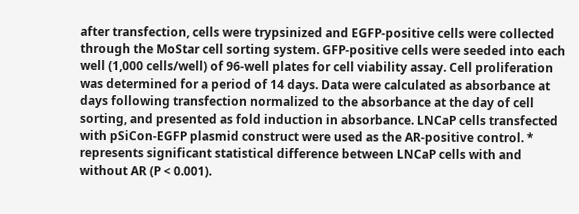after transfection, cells were trypsinized and EGFP-positive cells were collected through the MoStar cell sorting system. GFP-positive cells were seeded into each well (1,000 cells/well) of 96-well plates for cell viability assay. Cell proliferation was determined for a period of 14 days. Data were calculated as absorbance at days following transfection normalized to the absorbance at the day of cell sorting, and presented as fold induction in absorbance. LNCaP cells transfected with pSiCon-EGFP plasmid construct were used as the AR-positive control. * represents significant statistical difference between LNCaP cells with and without AR (P < 0.001).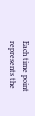Each time point represents the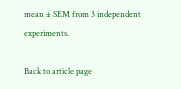mean ± SEM from 3 independent experiments.

Back to article page